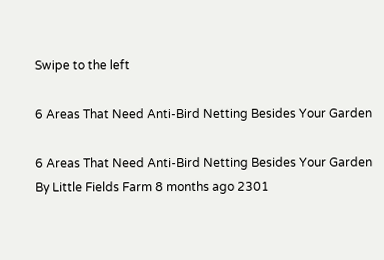Swipe to the left

6 Areas That Need Anti-Bird Netting Besides Your Garden

6 Areas That Need Anti-Bird Netting Besides Your Garden
By Little Fields Farm 8 months ago 2301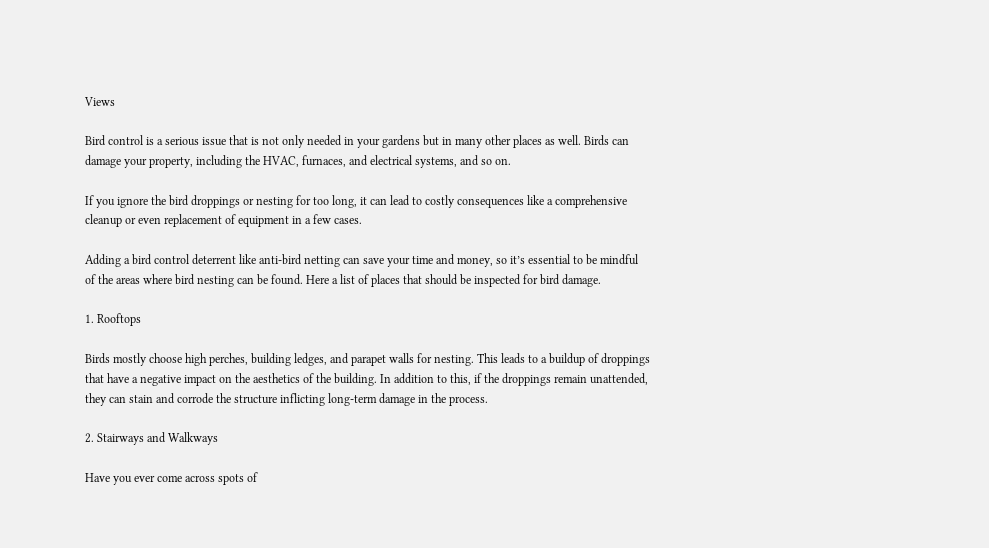Views

Bird control is a serious issue that is not only needed in your gardens but in many other places as well. Birds can damage your property, including the HVAC, furnaces, and electrical systems, and so on.

If you ignore the bird droppings or nesting for too long, it can lead to costly consequences like a comprehensive cleanup or even replacement of equipment in a few cases.

Adding a bird control deterrent like anti-bird netting can save your time and money, so it’s essential to be mindful of the areas where bird nesting can be found. Here a list of places that should be inspected for bird damage.

1. Rooftops

Birds mostly choose high perches, building ledges, and parapet walls for nesting. This leads to a buildup of droppings that have a negative impact on the aesthetics of the building. In addition to this, if the droppings remain unattended, they can stain and corrode the structure inflicting long-term damage in the process.

2. Stairways and Walkways

Have you ever come across spots of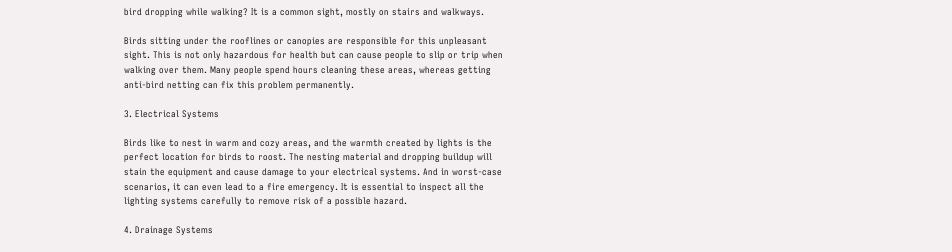bird dropping while walking? It is a common sight, mostly on stairs and walkways.

Birds sitting under the rooflines or canopies are responsible for this unpleasant sight. This is not only hazardous for health but can cause people to slip or trip when walking over them. Many people spend hours cleaning these areas, whereas getting anti-bird netting can fix this problem permanently.

3. Electrical Systems

Birds like to nest in warm and cozy areas, and the warmth created by lights is the perfect location for birds to roost. The nesting material and dropping buildup will stain the equipment and cause damage to your electrical systems. And in worst-case scenarios, it can even lead to a fire emergency. It is essential to inspect all the lighting systems carefully to remove risk of a possible hazard.

4. Drainage Systems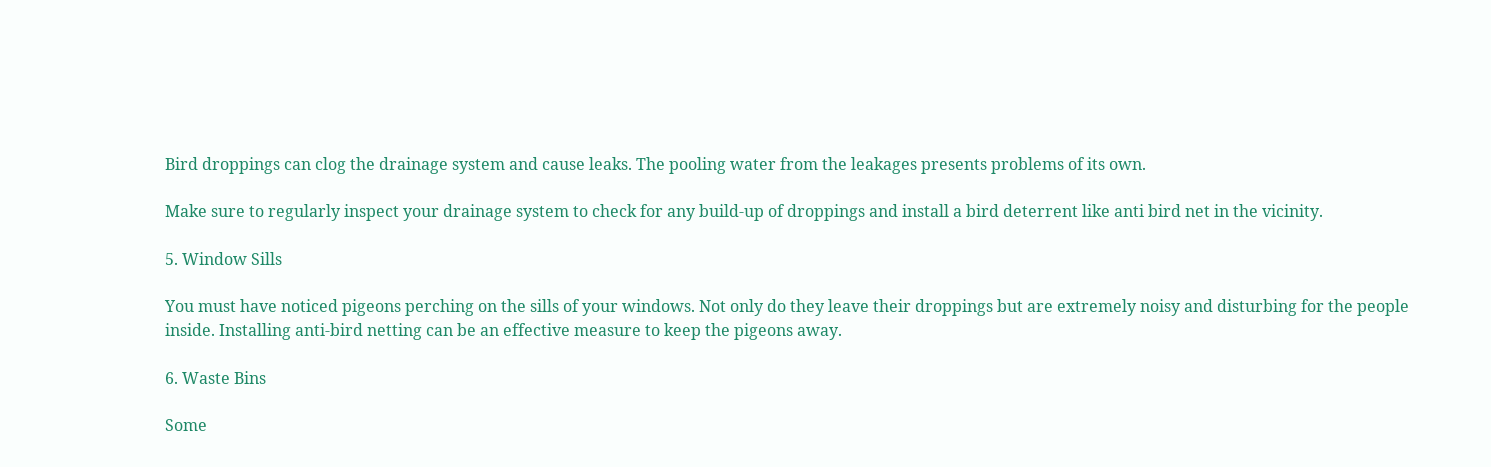Bird droppings can clog the drainage system and cause leaks. The pooling water from the leakages presents problems of its own.

Make sure to regularly inspect your drainage system to check for any build-up of droppings and install a bird deterrent like anti bird net in the vicinity.

5. Window Sills

You must have noticed pigeons perching on the sills of your windows. Not only do they leave their droppings but are extremely noisy and disturbing for the people inside. Installing anti-bird netting can be an effective measure to keep the pigeons away.

6. Waste Bins

Some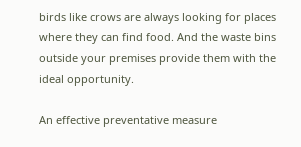birds like crows are always looking for places where they can find food. And the waste bins outside your premises provide them with the ideal opportunity.

An effective preventative measure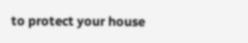to protect your house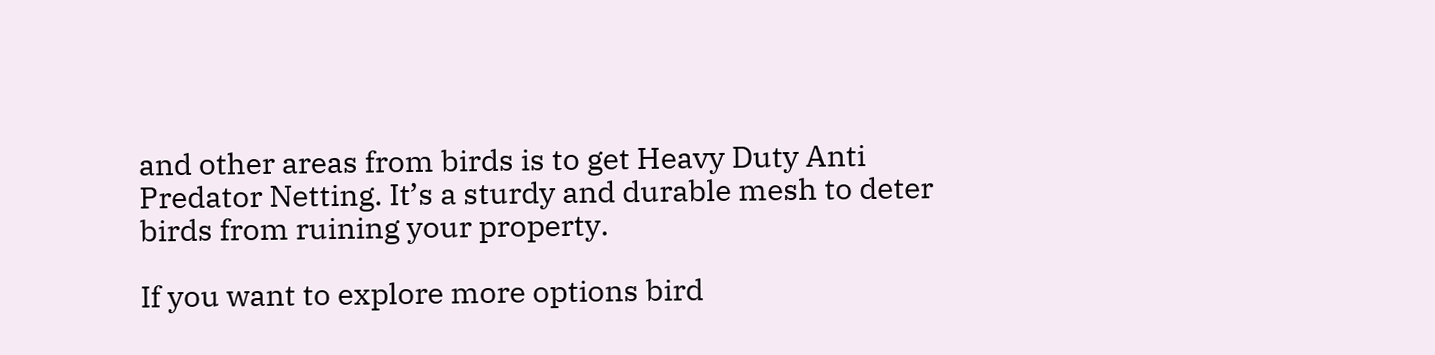and other areas from birds is to get Heavy Duty Anti Predator Netting. It’s a sturdy and durable mesh to deter birds from ruining your property.

If you want to explore more options bird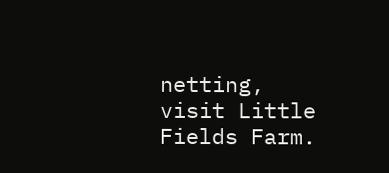netting, visit Little Fields Farm.